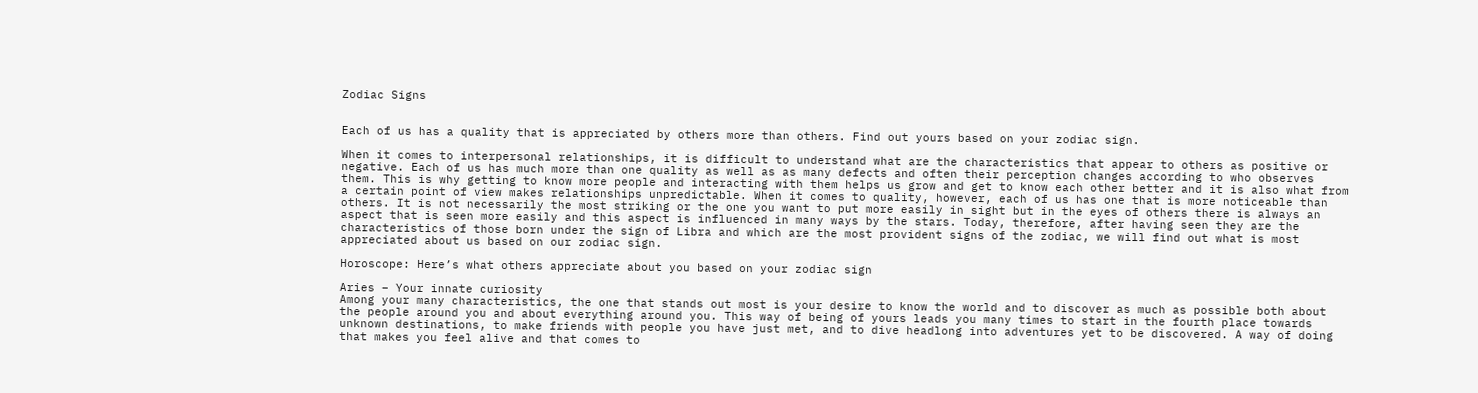Zodiac Signs


Each of us has a quality that is appreciated by others more than others. Find out yours based on your zodiac sign.

When it comes to interpersonal relationships, it is difficult to understand what are the characteristics that appear to others as positive or negative. Each of us has much more than one quality as well as as many defects and often their perception changes according to who observes them. This is why getting to know more people and interacting with them helps us grow and get to know each other better and it is also what from a certain point of view makes relationships unpredictable. When it comes to quality, however, each of us has one that is more noticeable than others. It is not necessarily the most striking or the one you want to put more easily in sight but in the eyes of others there is always an aspect that is seen more easily and this aspect is influenced in many ways by the stars. Today, therefore, after having seen they are the characteristics of those born under the sign of Libra and which are the most provident signs of the zodiac, we will find out what is most appreciated about us based on our zodiac sign.

Horoscope: Here’s what others appreciate about you based on your zodiac sign

Aries – Your innate curiosity
Among your many characteristics, the one that stands out most is your desire to know the world and to discover as much as possible both about the people around you and about everything around you. This way of being of yours leads you many times to start in the fourth place towards unknown destinations, to make friends with people you have just met, and to dive headlong into adventures yet to be discovered. A way of doing that makes you feel alive and that comes to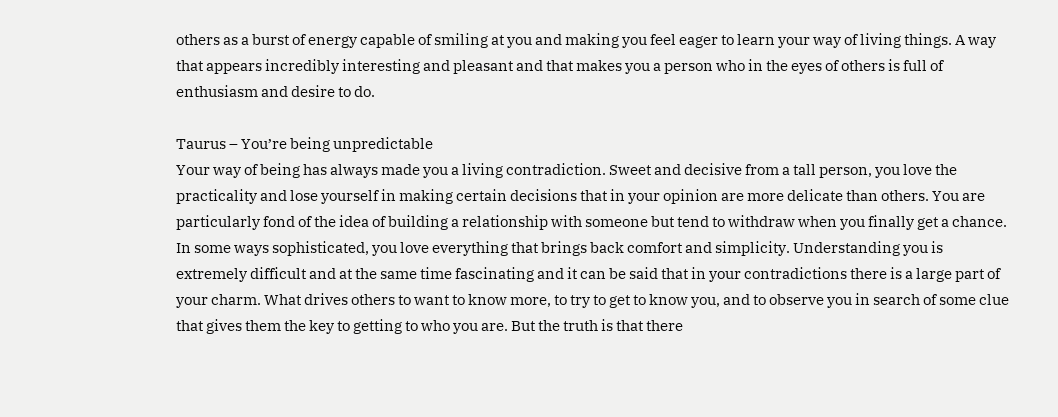others as a burst of energy capable of smiling at you and making you feel eager to learn your way of living things. A way that appears incredibly interesting and pleasant and that makes you a person who in the eyes of others is full of enthusiasm and desire to do.

Taurus – You’re being unpredictable
Your way of being has always made you a living contradiction. Sweet and decisive from a tall person, you love the practicality and lose yourself in making certain decisions that in your opinion are more delicate than others. You are particularly fond of the idea of building a relationship with someone but tend to withdraw when you finally get a chance. In some ways sophisticated, you love everything that brings back comfort and simplicity. Understanding you is extremely difficult and at the same time fascinating and it can be said that in your contradictions there is a large part of your charm. What drives others to want to know more, to try to get to know you, and to observe you in search of some clue that gives them the key to getting to who you are. But the truth is that there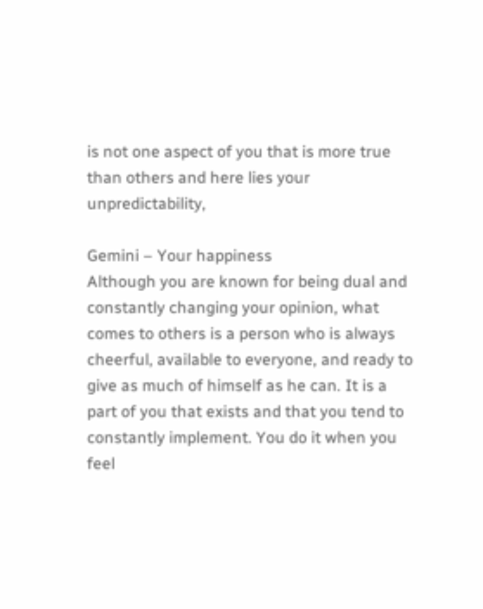is not one aspect of you that is more true than others and here lies your unpredictability,

Gemini – Your happiness
Although you are known for being dual and constantly changing your opinion, what comes to others is a person who is always cheerful, available to everyone, and ready to give as much of himself as he can. It is a part of you that exists and that you tend to constantly implement. You do it when you feel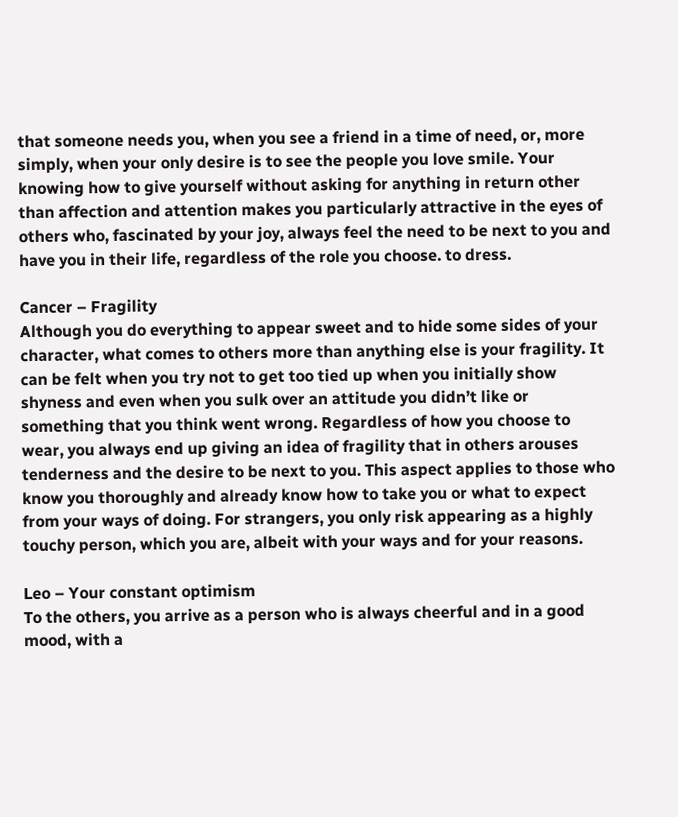that someone needs you, when you see a friend in a time of need, or, more simply, when your only desire is to see the people you love smile. Your knowing how to give yourself without asking for anything in return other than affection and attention makes you particularly attractive in the eyes of others who, fascinated by your joy, always feel the need to be next to you and have you in their life, regardless of the role you choose. to dress.

Cancer – Fragility
Although you do everything to appear sweet and to hide some sides of your character, what comes to others more than anything else is your fragility. It can be felt when you try not to get too tied up when you initially show shyness and even when you sulk over an attitude you didn’t like or something that you think went wrong. Regardless of how you choose to wear, you always end up giving an idea of fragility that in others arouses tenderness and the desire to be next to you. This aspect applies to those who know you thoroughly and already know how to take you or what to expect from your ways of doing. For strangers, you only risk appearing as a highly touchy person, which you are, albeit with your ways and for your reasons.

Leo – Your constant optimism
To the others, you arrive as a person who is always cheerful and in a good mood, with a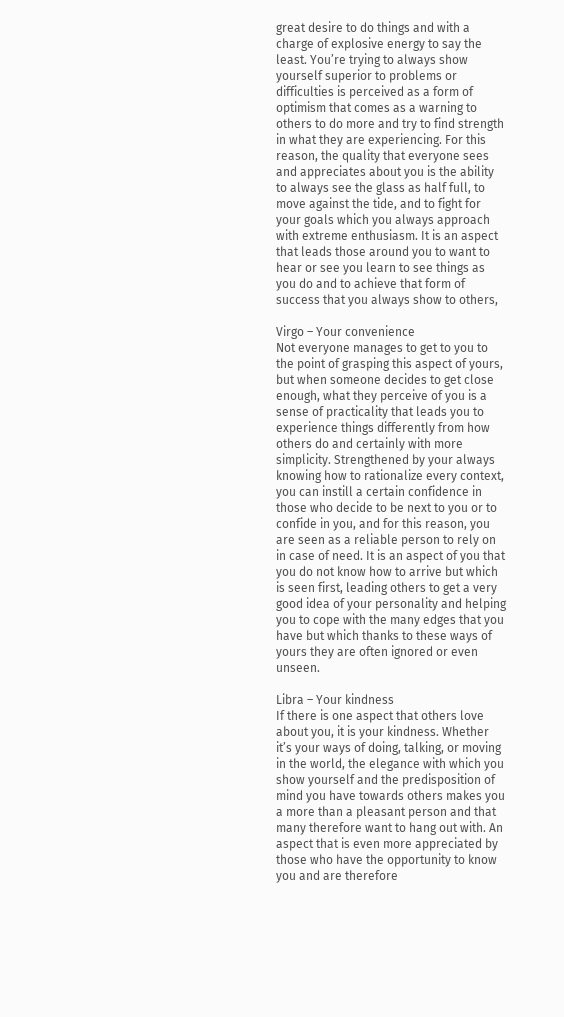great desire to do things and with a charge of explosive energy to say the least. You’re trying to always show yourself superior to problems or difficulties is perceived as a form of optimism that comes as a warning to others to do more and try to find strength in what they are experiencing. For this reason, the quality that everyone sees and appreciates about you is the ability to always see the glass as half full, to move against the tide, and to fight for your goals which you always approach with extreme enthusiasm. It is an aspect that leads those around you to want to hear or see you learn to see things as you do and to achieve that form of success that you always show to others,

Virgo – Your convenience
Not everyone manages to get to you to the point of grasping this aspect of yours, but when someone decides to get close enough, what they perceive of you is a sense of practicality that leads you to experience things differently from how others do and certainly with more simplicity. Strengthened by your always knowing how to rationalize every context, you can instill a certain confidence in those who decide to be next to you or to confide in you, and for this reason, you are seen as a reliable person to rely on in case of need. It is an aspect of you that you do not know how to arrive but which is seen first, leading others to get a very good idea of your personality and helping you to cope with the many edges that you have but which thanks to these ways of yours they are often ignored or even unseen.

Libra – Your kindness
If there is one aspect that others love about you, it is your kindness. Whether it’s your ways of doing, talking, or moving in the world, the elegance with which you show yourself and the predisposition of mind you have towards others makes you a more than a pleasant person and that many therefore want to hang out with. An aspect that is even more appreciated by those who have the opportunity to know you and are therefore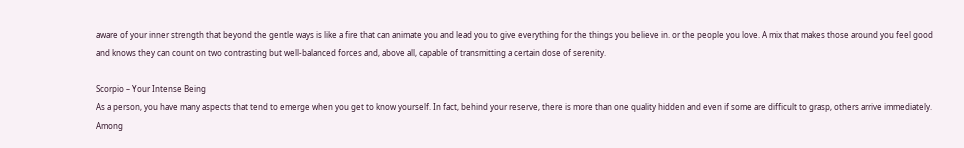aware of your inner strength that beyond the gentle ways is like a fire that can animate you and lead you to give everything for the things you believe in. or the people you love. A mix that makes those around you feel good and knows they can count on two contrasting but well-balanced forces and, above all, capable of transmitting a certain dose of serenity.

Scorpio – Your Intense Being
As a person, you have many aspects that tend to emerge when you get to know yourself. In fact, behind your reserve, there is more than one quality hidden and even if some are difficult to grasp, others arrive immediately. Among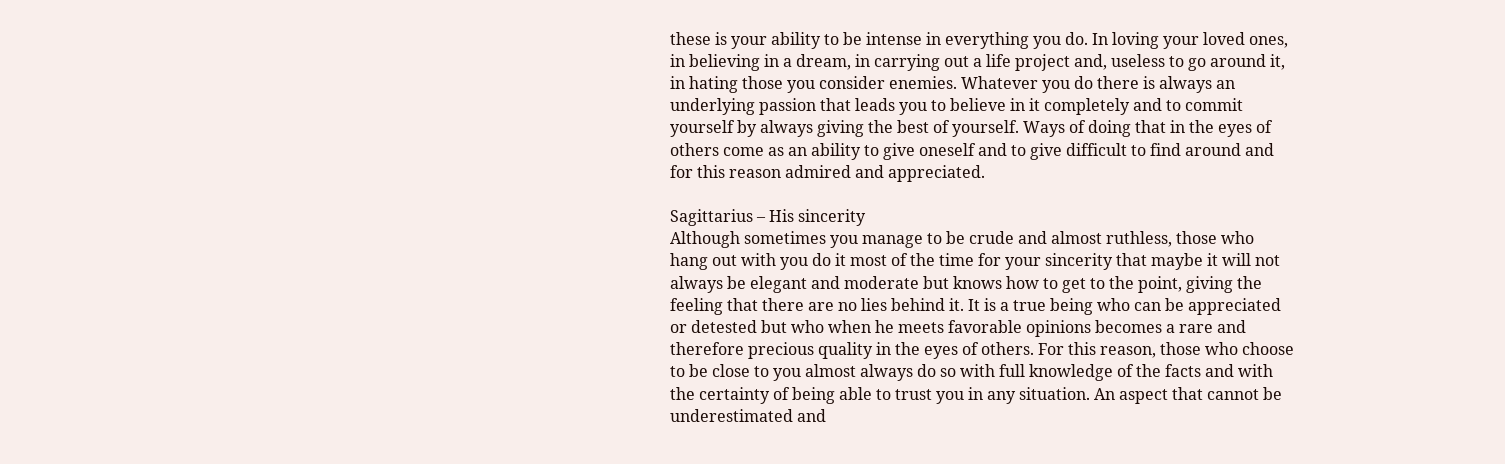these is your ability to be intense in everything you do. In loving your loved ones, in believing in a dream, in carrying out a life project and, useless to go around it, in hating those you consider enemies. Whatever you do there is always an underlying passion that leads you to believe in it completely and to commit yourself by always giving the best of yourself. Ways of doing that in the eyes of others come as an ability to give oneself and to give difficult to find around and for this reason admired and appreciated.

Sagittarius – His sincerity
Although sometimes you manage to be crude and almost ruthless, those who hang out with you do it most of the time for your sincerity that maybe it will not always be elegant and moderate but knows how to get to the point, giving the feeling that there are no lies behind it. It is a true being who can be appreciated or detested but who when he meets favorable opinions becomes a rare and therefore precious quality in the eyes of others. For this reason, those who choose to be close to you almost always do so with full knowledge of the facts and with the certainty of being able to trust you in any situation. An aspect that cannot be underestimated and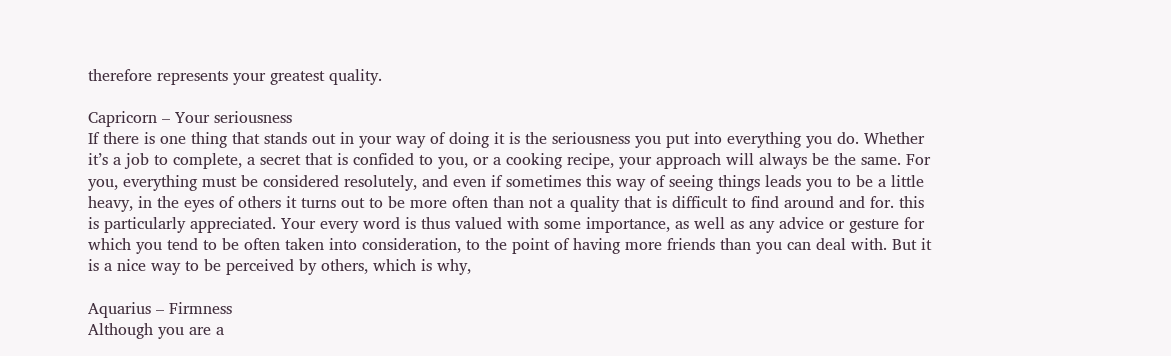therefore represents your greatest quality.

Capricorn – Your seriousness
If there is one thing that stands out in your way of doing it is the seriousness you put into everything you do. Whether it’s a job to complete, a secret that is confided to you, or a cooking recipe, your approach will always be the same. For you, everything must be considered resolutely, and even if sometimes this way of seeing things leads you to be a little heavy, in the eyes of others it turns out to be more often than not a quality that is difficult to find around and for. this is particularly appreciated. Your every word is thus valued with some importance, as well as any advice or gesture for which you tend to be often taken into consideration, to the point of having more friends than you can deal with. But it is a nice way to be perceived by others, which is why,

Aquarius – Firmness
Although you are a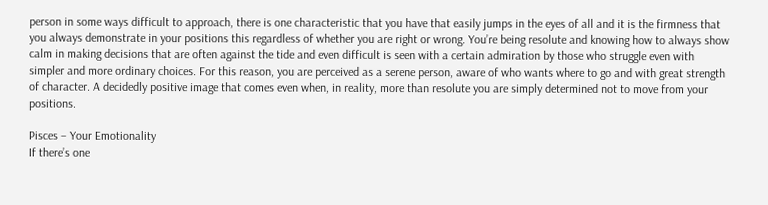person in some ways difficult to approach, there is one characteristic that you have that easily jumps in the eyes of all and it is the firmness that you always demonstrate in your positions this regardless of whether you are right or wrong. You’re being resolute and knowing how to always show calm in making decisions that are often against the tide and even difficult is seen with a certain admiration by those who struggle even with simpler and more ordinary choices. For this reason, you are perceived as a serene person, aware of who wants where to go and with great strength of character. A decidedly positive image that comes even when, in reality, more than resolute you are simply determined not to move from your positions.

Pisces – Your Emotionality
If there’s one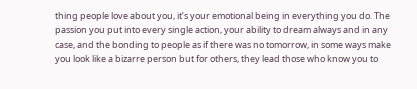thing people love about you, it’s your emotional being in everything you do. The passion you put into every single action, your ability to dream always and in any case, and the bonding to people as if there was no tomorrow, in some ways make you look like a bizarre person but for others, they lead those who know you to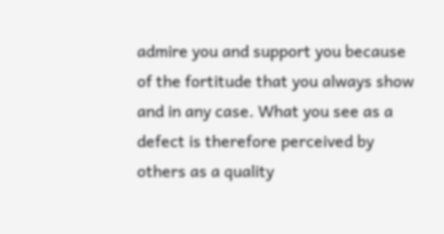admire you and support you because of the fortitude that you always show and in any case. What you see as a defect is therefore perceived by others as a quality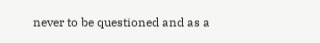never to be questioned and as a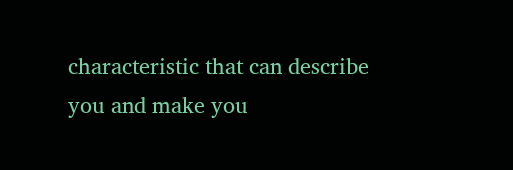characteristic that can describe you and make you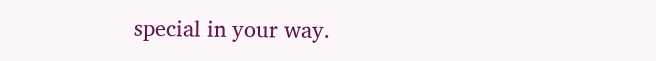special in your way.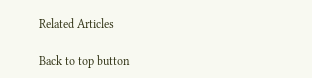Related Articles

Back to top button